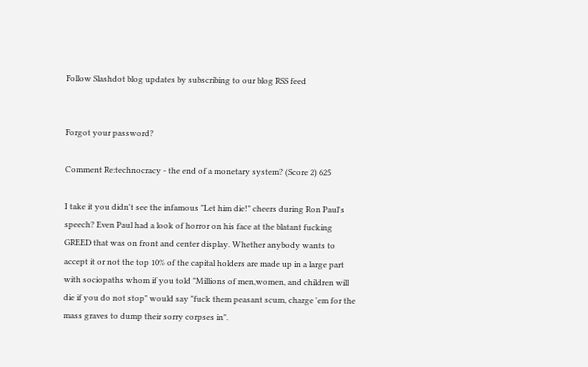Follow Slashdot blog updates by subscribing to our blog RSS feed


Forgot your password?

Comment Re:technocracy - the end of a monetary system? (Score 2) 625

I take it you didn't see the infamous "Let him die!" cheers during Ron Paul's speech? Even Paul had a look of horror on his face at the blatant fucking GREED that was on front and center display. Whether anybody wants to accept it or not the top 10% of the capital holders are made up in a large part with sociopaths whom if you told "Millions of men,women, and children will die if you do not stop" would say "fuck them peasant scum, charge 'em for the mass graves to dump their sorry corpses in".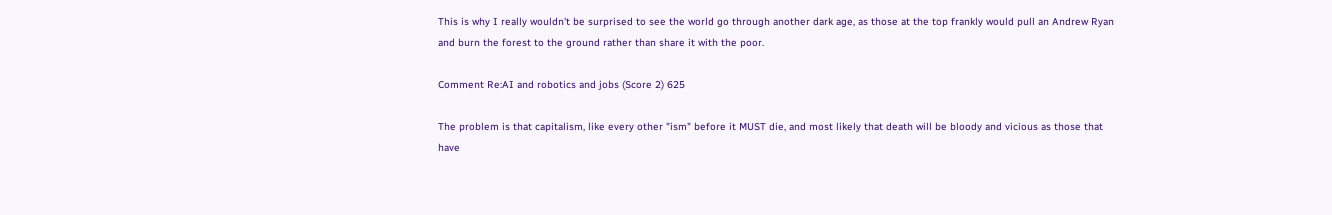This is why I really wouldn't be surprised to see the world go through another dark age, as those at the top frankly would pull an Andrew Ryan and burn the forest to the ground rather than share it with the poor.

Comment Re:AI and robotics and jobs (Score 2) 625

The problem is that capitalism, like every other "ism" before it MUST die, and most likely that death will be bloody and vicious as those that have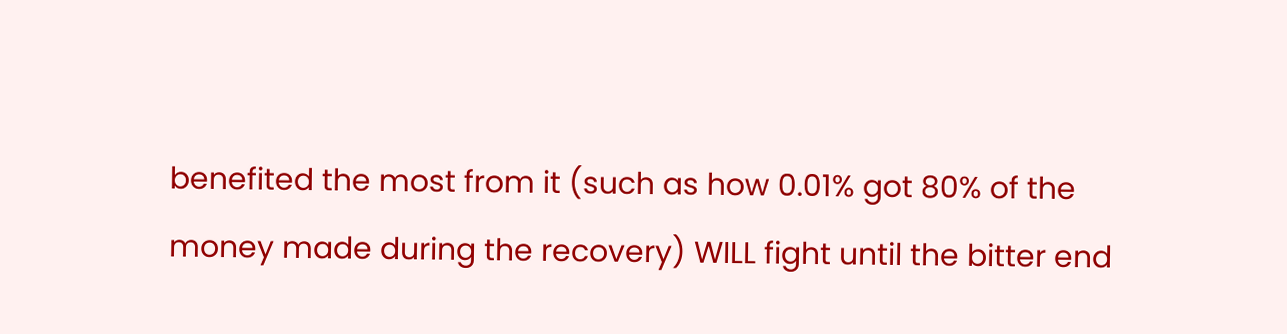benefited the most from it (such as how 0.01% got 80% of the money made during the recovery) WILL fight until the bitter end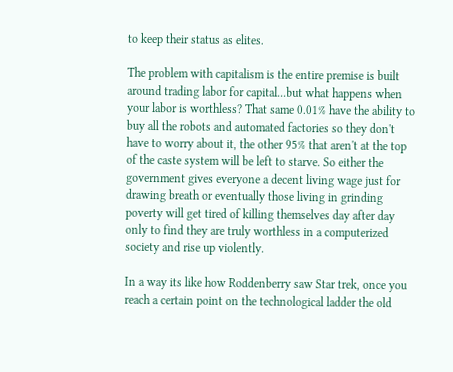to keep their status as elites.

The problem with capitalism is the entire premise is built around trading labor for capital...but what happens when your labor is worthless? That same 0.01% have the ability to buy all the robots and automated factories so they don't have to worry about it, the other 95% that aren't at the top of the caste system will be left to starve. So either the government gives everyone a decent living wage just for drawing breath or eventually those living in grinding poverty will get tired of killing themselves day after day only to find they are truly worthless in a computerized society and rise up violently.

In a way its like how Roddenberry saw Star trek, once you reach a certain point on the technological ladder the old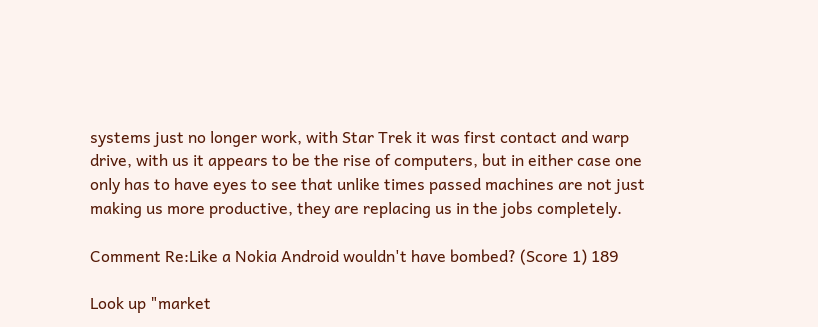systems just no longer work, with Star Trek it was first contact and warp drive, with us it appears to be the rise of computers, but in either case one only has to have eyes to see that unlike times passed machines are not just making us more productive, they are replacing us in the jobs completely.

Comment Re:Like a Nokia Android wouldn't have bombed? (Score 1) 189

Look up "market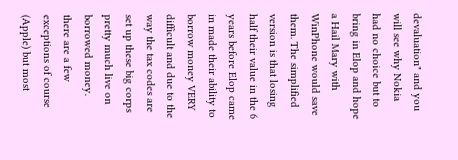devaluation" and you will see why Nokia had no choice but to bring in Elop and hope a Hail Mary with WinPhone would save them. The simplified version is that losing half their value in the 6 years before Elop came in made their ability to borrow money VERY difficult and due to the way the tax codes are set up these big corps pretty much live on borrowed money. there are a few exceptions of course (Apple) but most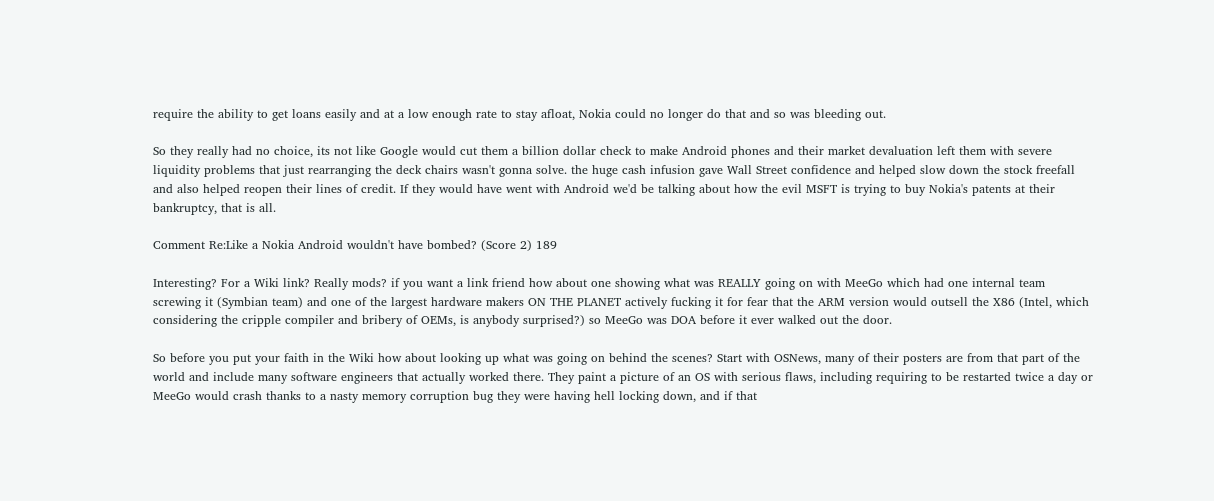require the ability to get loans easily and at a low enough rate to stay afloat, Nokia could no longer do that and so was bleeding out.

So they really had no choice, its not like Google would cut them a billion dollar check to make Android phones and their market devaluation left them with severe liquidity problems that just rearranging the deck chairs wasn't gonna solve. the huge cash infusion gave Wall Street confidence and helped slow down the stock freefall and also helped reopen their lines of credit. If they would have went with Android we'd be talking about how the evil MSFT is trying to buy Nokia's patents at their bankruptcy, that is all.

Comment Re:Like a Nokia Android wouldn't have bombed? (Score 2) 189

Interesting? For a Wiki link? Really mods? if you want a link friend how about one showing what was REALLY going on with MeeGo which had one internal team screwing it (Symbian team) and one of the largest hardware makers ON THE PLANET actively fucking it for fear that the ARM version would outsell the X86 (Intel, which considering the cripple compiler and bribery of OEMs, is anybody surprised?) so MeeGo was DOA before it ever walked out the door.

So before you put your faith in the Wiki how about looking up what was going on behind the scenes? Start with OSNews, many of their posters are from that part of the world and include many software engineers that actually worked there. They paint a picture of an OS with serious flaws, including requiring to be restarted twice a day or MeeGo would crash thanks to a nasty memory corruption bug they were having hell locking down, and if that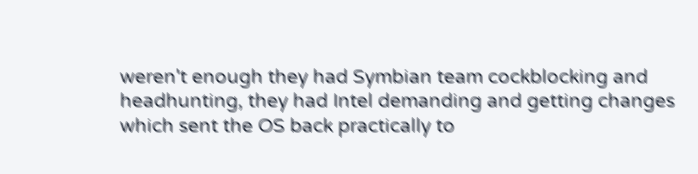weren't enough they had Symbian team cockblocking and headhunting, they had Intel demanding and getting changes which sent the OS back practically to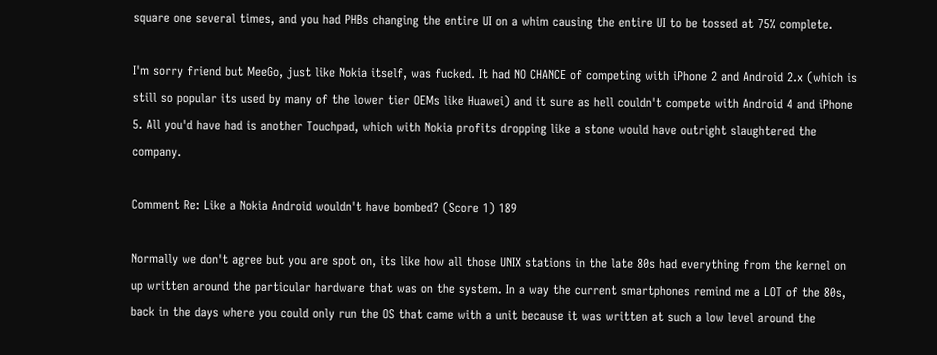square one several times, and you had PHBs changing the entire UI on a whim causing the entire UI to be tossed at 75% complete.

I'm sorry friend but MeeGo, just like Nokia itself, was fucked. It had NO CHANCE of competing with iPhone 2 and Android 2.x (which is still so popular its used by many of the lower tier OEMs like Huawei) and it sure as hell couldn't compete with Android 4 and iPhone 5. All you'd have had is another Touchpad, which with Nokia profits dropping like a stone would have outright slaughtered the company.

Comment Re: Like a Nokia Android wouldn't have bombed? (Score 1) 189

Normally we don't agree but you are spot on, its like how all those UNIX stations in the late 80s had everything from the kernel on up written around the particular hardware that was on the system. In a way the current smartphones remind me a LOT of the 80s, back in the days where you could only run the OS that came with a unit because it was written at such a low level around the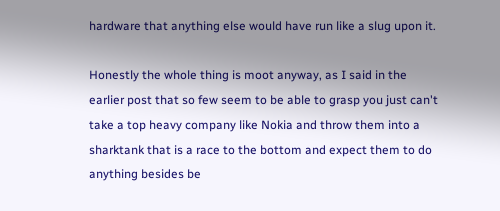hardware that anything else would have run like a slug upon it.

Honestly the whole thing is moot anyway, as I said in the earlier post that so few seem to be able to grasp you just can't take a top heavy company like Nokia and throw them into a sharktank that is a race to the bottom and expect them to do anything besides be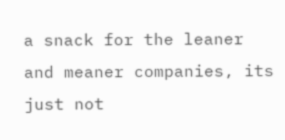a snack for the leaner and meaner companies, its just not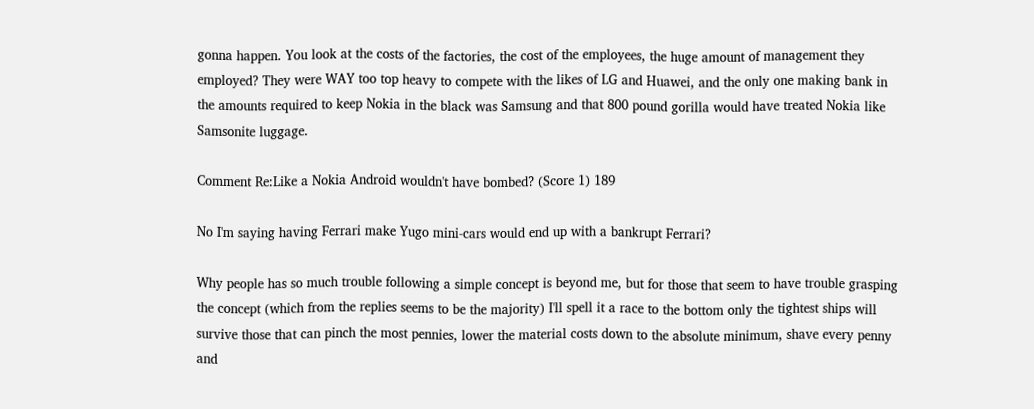gonna happen. You look at the costs of the factories, the cost of the employees, the huge amount of management they employed? They were WAY too top heavy to compete with the likes of LG and Huawei, and the only one making bank in the amounts required to keep Nokia in the black was Samsung and that 800 pound gorilla would have treated Nokia like Samsonite luggage.

Comment Re:Like a Nokia Android wouldn't have bombed? (Score 1) 189

No I'm saying having Ferrari make Yugo mini-cars would end up with a bankrupt Ferrari?

Why people has so much trouble following a simple concept is beyond me, but for those that seem to have trouble grasping the concept (which from the replies seems to be the majority) I'll spell it a race to the bottom only the tightest ships will survive those that can pinch the most pennies, lower the material costs down to the absolute minimum, shave every penny and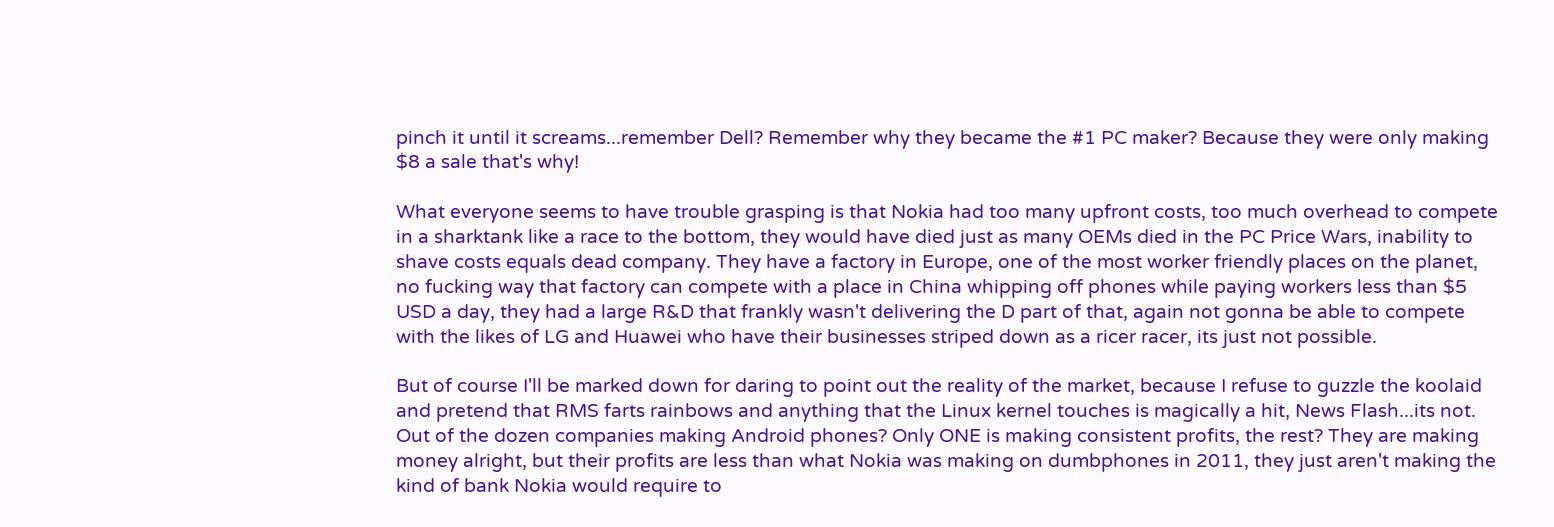pinch it until it screams...remember Dell? Remember why they became the #1 PC maker? Because they were only making $8 a sale that's why!

What everyone seems to have trouble grasping is that Nokia had too many upfront costs, too much overhead to compete in a sharktank like a race to the bottom, they would have died just as many OEMs died in the PC Price Wars, inability to shave costs equals dead company. They have a factory in Europe, one of the most worker friendly places on the planet, no fucking way that factory can compete with a place in China whipping off phones while paying workers less than $5 USD a day, they had a large R&D that frankly wasn't delivering the D part of that, again not gonna be able to compete with the likes of LG and Huawei who have their businesses striped down as a ricer racer, its just not possible.

But of course I'll be marked down for daring to point out the reality of the market, because I refuse to guzzle the koolaid and pretend that RMS farts rainbows and anything that the Linux kernel touches is magically a hit, News Flash...its not. Out of the dozen companies making Android phones? Only ONE is making consistent profits, the rest? They are making money alright, but their profits are less than what Nokia was making on dumbphones in 2011, they just aren't making the kind of bank Nokia would require to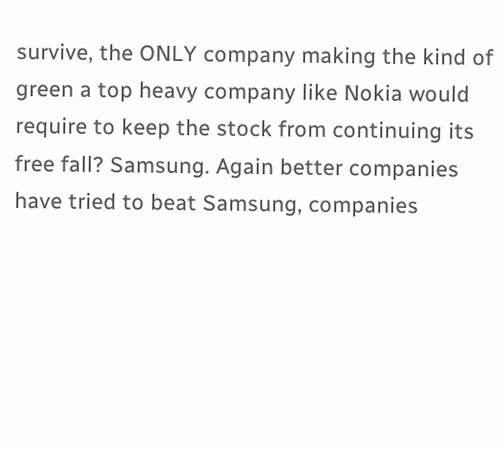survive, the ONLY company making the kind of green a top heavy company like Nokia would require to keep the stock from continuing its free fall? Samsung. Again better companies have tried to beat Samsung, companies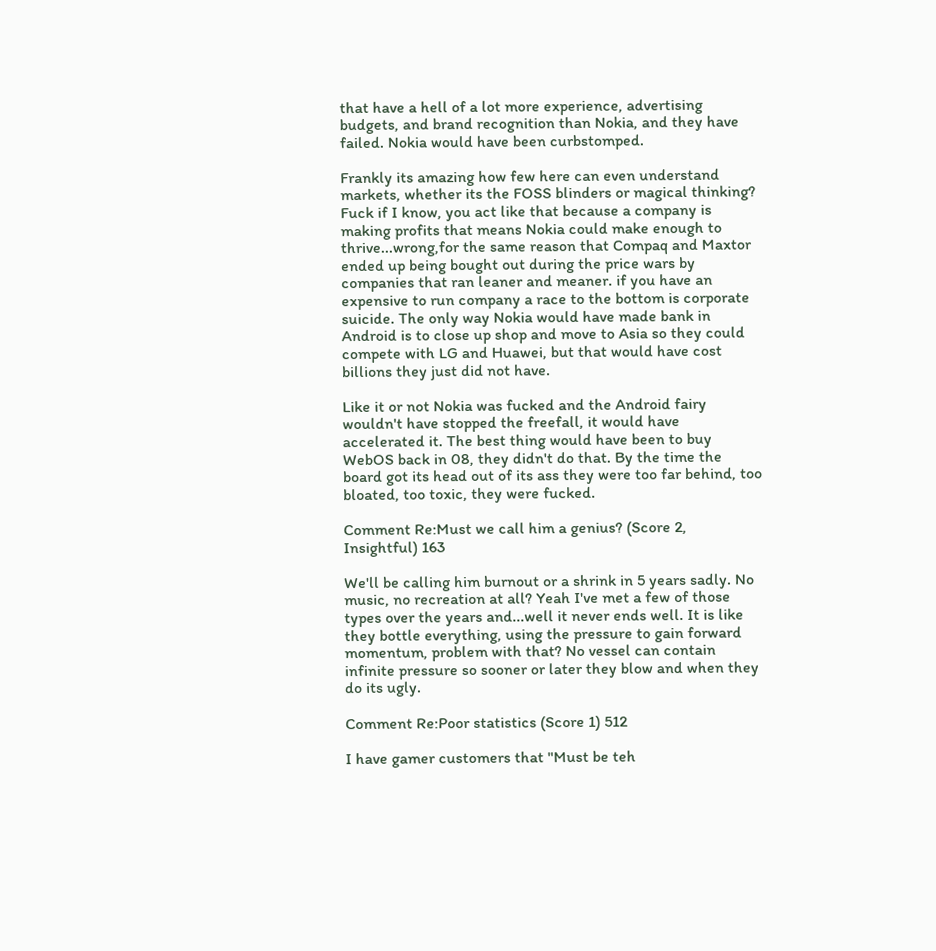that have a hell of a lot more experience, advertising budgets, and brand recognition than Nokia, and they have failed. Nokia would have been curbstomped.

Frankly its amazing how few here can even understand markets, whether its the FOSS blinders or magical thinking? Fuck if I know, you act like that because a company is making profits that means Nokia could make enough to thrive...wrong,for the same reason that Compaq and Maxtor ended up being bought out during the price wars by companies that ran leaner and meaner. if you have an expensive to run company a race to the bottom is corporate suicide. The only way Nokia would have made bank in Android is to close up shop and move to Asia so they could compete with LG and Huawei, but that would have cost billions they just did not have.

Like it or not Nokia was fucked and the Android fairy wouldn't have stopped the freefall, it would have accelerated it. The best thing would have been to buy WebOS back in 08, they didn't do that. By the time the board got its head out of its ass they were too far behind, too bloated, too toxic, they were fucked.

Comment Re:Must we call him a genius? (Score 2, Insightful) 163

We'll be calling him burnout or a shrink in 5 years sadly. No music, no recreation at all? Yeah I've met a few of those types over the years and...well it never ends well. It is like they bottle everything, using the pressure to gain forward momentum, problem with that? No vessel can contain infinite pressure so sooner or later they blow and when they do its ugly.

Comment Re:Poor statistics (Score 1) 512

I have gamer customers that "Must be teh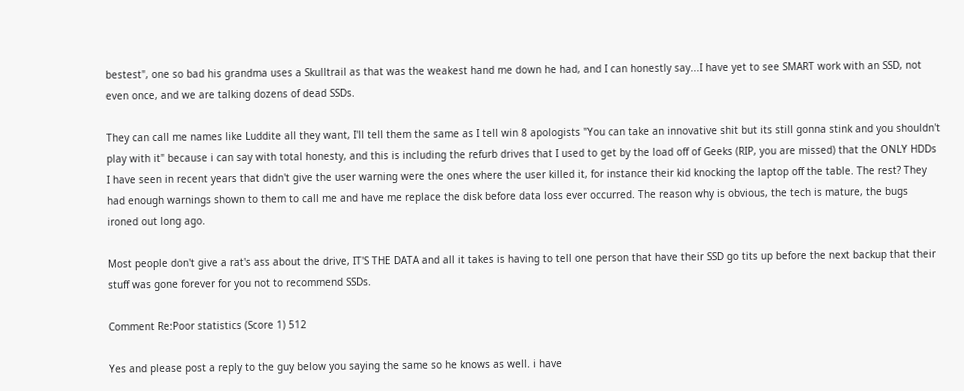bestest", one so bad his grandma uses a Skulltrail as that was the weakest hand me down he had, and I can honestly say...I have yet to see SMART work with an SSD, not even once, and we are talking dozens of dead SSDs.

They can call me names like Luddite all they want, I'll tell them the same as I tell win 8 apologists "You can take an innovative shit but its still gonna stink and you shouldn't play with it" because i can say with total honesty, and this is including the refurb drives that I used to get by the load off of Geeks (RIP, you are missed) that the ONLY HDDs I have seen in recent years that didn't give the user warning were the ones where the user killed it, for instance their kid knocking the laptop off the table. The rest? They had enough warnings shown to them to call me and have me replace the disk before data loss ever occurred. The reason why is obvious, the tech is mature, the bugs ironed out long ago.

Most people don't give a rat's ass about the drive, IT'S THE DATA and all it takes is having to tell one person that have their SSD go tits up before the next backup that their stuff was gone forever for you not to recommend SSDs.

Comment Re:Poor statistics (Score 1) 512

Yes and please post a reply to the guy below you saying the same so he knows as well. i have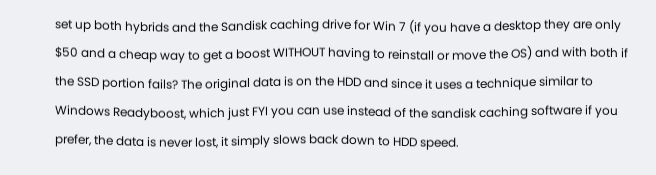set up both hybrids and the Sandisk caching drive for Win 7 (if you have a desktop they are only $50 and a cheap way to get a boost WITHOUT having to reinstall or move the OS) and with both if the SSD portion fails? The original data is on the HDD and since it uses a technique similar to Windows Readyboost, which just FYI you can use instead of the sandisk caching software if you prefer, the data is never lost, it simply slows back down to HDD speed.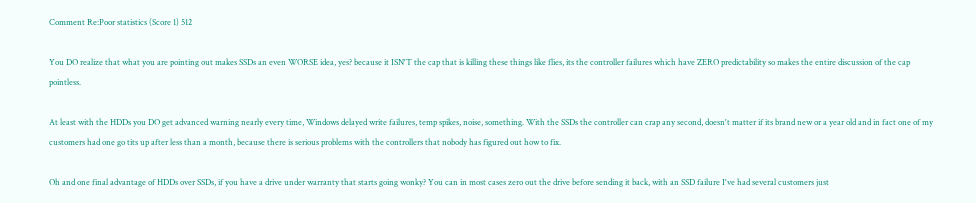Comment Re:Poor statistics (Score 1) 512

You DO realize that what you are pointing out makes SSDs an even WORSE idea, yes? because it ISN'T the cap that is killing these things like flies, its the controller failures which have ZERO predictability so makes the entire discussion of the cap pointless.

At least with the HDDs you DO get advanced warning nearly every time, Windows delayed write failures, temp spikes, noise, something. With the SSDs the controller can crap any second, doesn't matter if its brand new or a year old and in fact one of my customers had one go tits up after less than a month, because there is serious problems with the controllers that nobody has figured out how to fix.

Oh and one final advantage of HDDs over SSDs, if you have a drive under warranty that starts going wonky? You can in most cases zero out the drive before sending it back, with an SSD failure I've had several customers just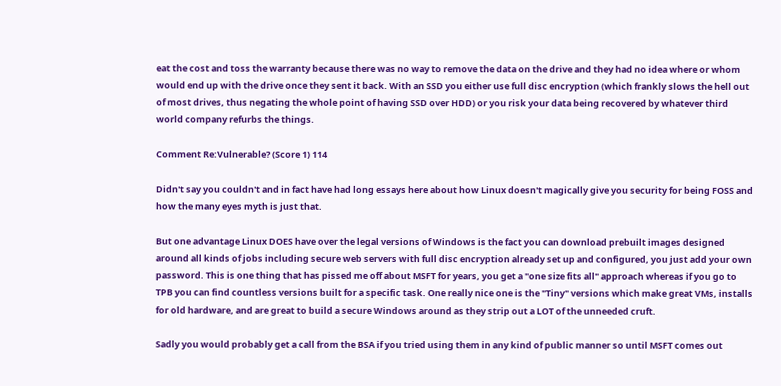eat the cost and toss the warranty because there was no way to remove the data on the drive and they had no idea where or whom would end up with the drive once they sent it back. With an SSD you either use full disc encryption (which frankly slows the hell out of most drives, thus negating the whole point of having SSD over HDD) or you risk your data being recovered by whatever third world company refurbs the things.

Comment Re:Vulnerable? (Score 1) 114

Didn't say you couldn't and in fact have had long essays here about how Linux doesn't magically give you security for being FOSS and how the many eyes myth is just that.

But one advantage Linux DOES have over the legal versions of Windows is the fact you can download prebuilt images designed around all kinds of jobs including secure web servers with full disc encryption already set up and configured, you just add your own password. This is one thing that has pissed me off about MSFT for years, you get a "one size fits all" approach whereas if you go to TPB you can find countless versions built for a specific task. One really nice one is the "Tiny" versions which make great VMs, installs for old hardware, and are great to build a secure Windows around as they strip out a LOT of the unneeded cruft.

Sadly you would probably get a call from the BSA if you tried using them in any kind of public manner so until MSFT comes out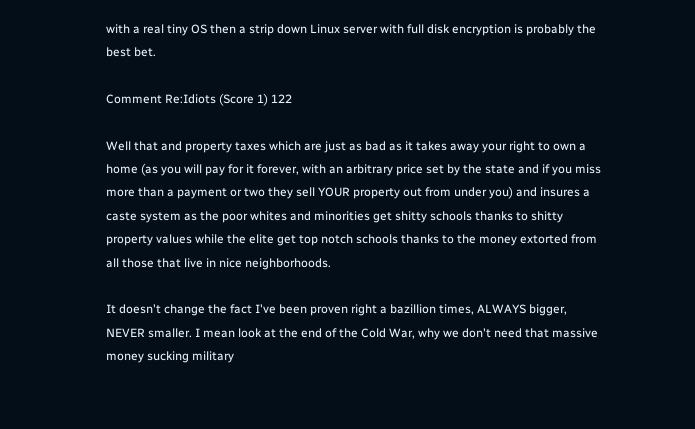with a real tiny OS then a strip down Linux server with full disk encryption is probably the best bet.

Comment Re:Idiots (Score 1) 122

Well that and property taxes which are just as bad as it takes away your right to own a home (as you will pay for it forever, with an arbitrary price set by the state and if you miss more than a payment or two they sell YOUR property out from under you) and insures a caste system as the poor whites and minorities get shitty schools thanks to shitty property values while the elite get top notch schools thanks to the money extorted from all those that live in nice neighborhoods.

It doesn't change the fact I've been proven right a bazillion times, ALWAYS bigger, NEVER smaller. I mean look at the end of the Cold War, why we don't need that massive money sucking military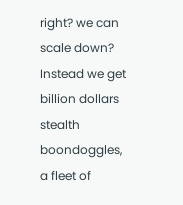right? we can scale down? Instead we get billion dollars stealth boondoggles, a fleet of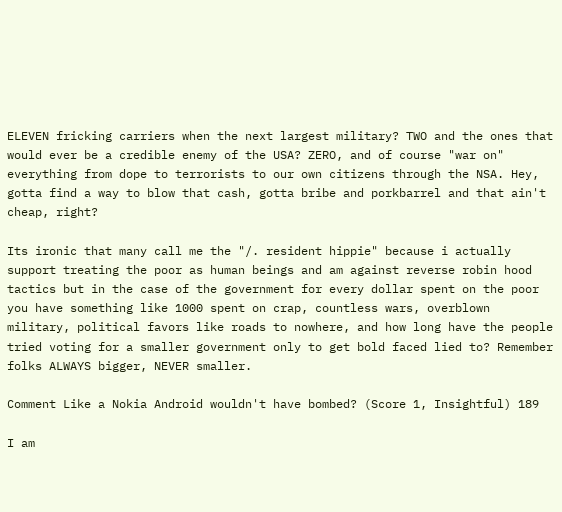ELEVEN fricking carriers when the next largest military? TWO and the ones that would ever be a credible enemy of the USA? ZERO, and of course "war on" everything from dope to terrorists to our own citizens through the NSA. Hey, gotta find a way to blow that cash, gotta bribe and porkbarrel and that ain't cheap, right?

Its ironic that many call me the "/. resident hippie" because i actually support treating the poor as human beings and am against reverse robin hood tactics but in the case of the government for every dollar spent on the poor you have something like 1000 spent on crap, countless wars, overblown military, political favors like roads to nowhere, and how long have the people tried voting for a smaller government only to get bold faced lied to? Remember folks ALWAYS bigger, NEVER smaller.

Comment Like a Nokia Android wouldn't have bombed? (Score 1, Insightful) 189

I am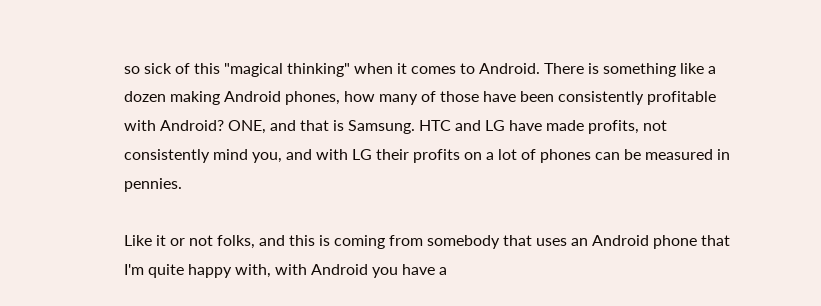so sick of this "magical thinking" when it comes to Android. There is something like a dozen making Android phones, how many of those have been consistently profitable with Android? ONE, and that is Samsung. HTC and LG have made profits, not consistently mind you, and with LG their profits on a lot of phones can be measured in pennies.

Like it or not folks, and this is coming from somebody that uses an Android phone that I'm quite happy with, with Android you have a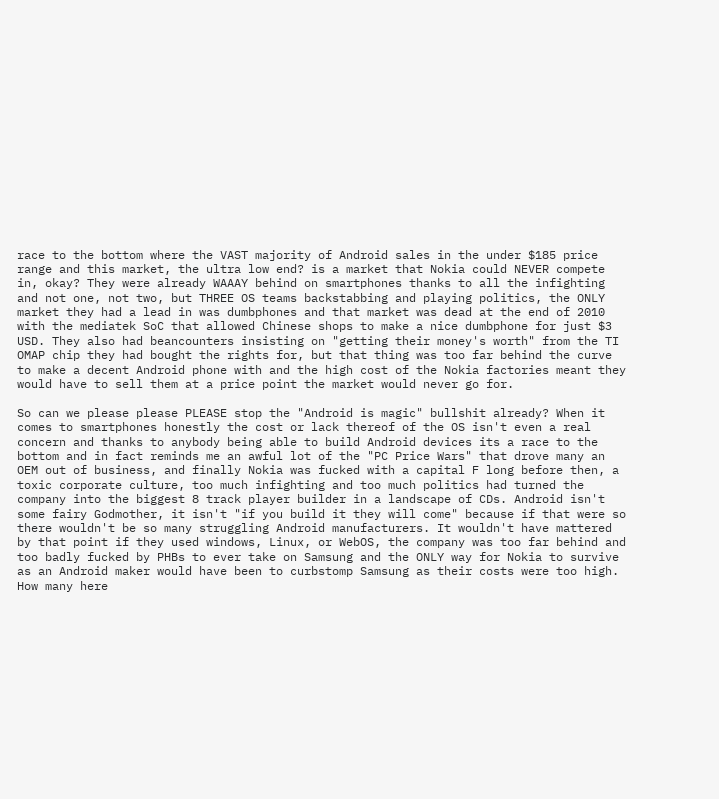race to the bottom where the VAST majority of Android sales in the under $185 price range and this market, the ultra low end? is a market that Nokia could NEVER compete in, okay? They were already WAAAY behind on smartphones thanks to all the infighting and not one, not two, but THREE OS teams backstabbing and playing politics, the ONLY market they had a lead in was dumbphones and that market was dead at the end of 2010 with the mediatek SoC that allowed Chinese shops to make a nice dumbphone for just $3 USD. They also had beancounters insisting on "getting their money's worth" from the TI OMAP chip they had bought the rights for, but that thing was too far behind the curve to make a decent Android phone with and the high cost of the Nokia factories meant they would have to sell them at a price point the market would never go for.

So can we please please PLEASE stop the "Android is magic" bullshit already? When it comes to smartphones honestly the cost or lack thereof of the OS isn't even a real concern and thanks to anybody being able to build Android devices its a race to the bottom and in fact reminds me an awful lot of the "PC Price Wars" that drove many an OEM out of business, and finally Nokia was fucked with a capital F long before then, a toxic corporate culture, too much infighting and too much politics had turned the company into the biggest 8 track player builder in a landscape of CDs. Android isn't some fairy Godmother, it isn't "if you build it they will come" because if that were so there wouldn't be so many struggling Android manufacturers. It wouldn't have mattered by that point if they used windows, Linux, or WebOS, the company was too far behind and too badly fucked by PHBs to ever take on Samsung and the ONLY way for Nokia to survive as an Android maker would have been to curbstomp Samsung as their costs were too high. How many here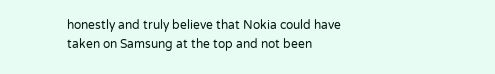honestly and truly believe that Nokia could have taken on Samsung at the top and not been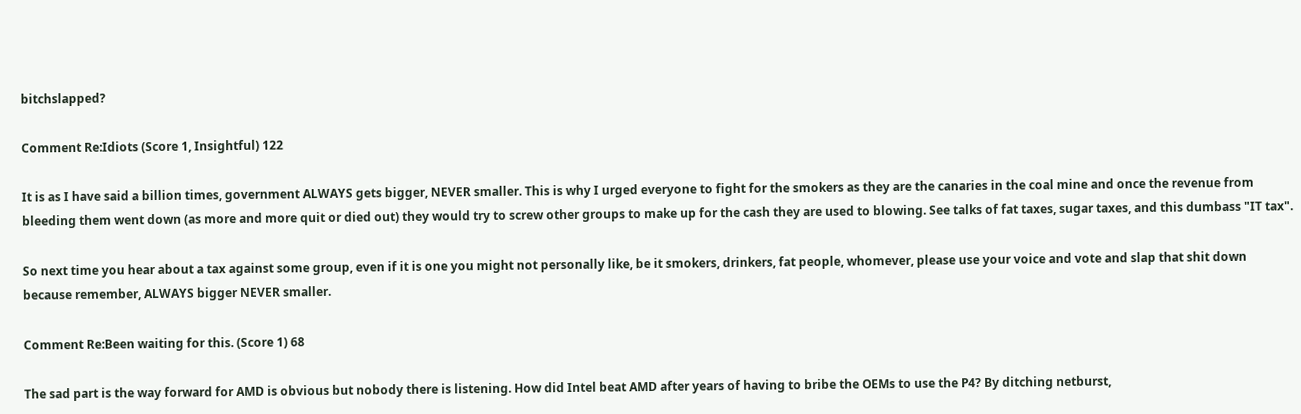bitchslapped?

Comment Re:Idiots (Score 1, Insightful) 122

It is as I have said a billion times, government ALWAYS gets bigger, NEVER smaller. This is why I urged everyone to fight for the smokers as they are the canaries in the coal mine and once the revenue from bleeding them went down (as more and more quit or died out) they would try to screw other groups to make up for the cash they are used to blowing. See talks of fat taxes, sugar taxes, and this dumbass "IT tax".

So next time you hear about a tax against some group, even if it is one you might not personally like, be it smokers, drinkers, fat people, whomever, please use your voice and vote and slap that shit down because remember, ALWAYS bigger NEVER smaller.

Comment Re:Been waiting for this. (Score 1) 68

The sad part is the way forward for AMD is obvious but nobody there is listening. How did Intel beat AMD after years of having to bribe the OEMs to use the P4? By ditching netburst,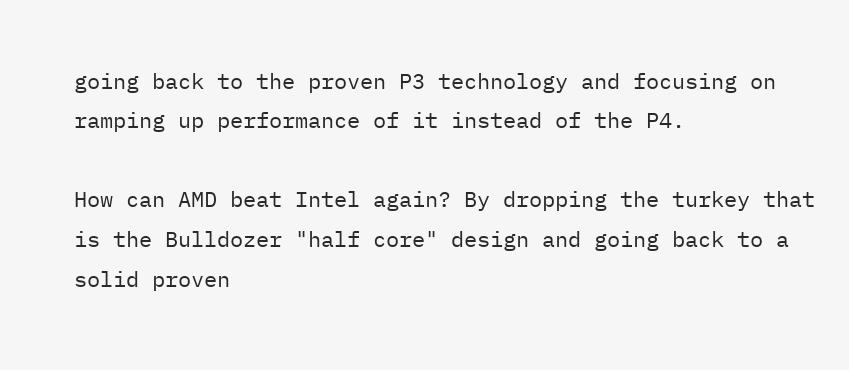going back to the proven P3 technology and focusing on ramping up performance of it instead of the P4.

How can AMD beat Intel again? By dropping the turkey that is the Bulldozer "half core" design and going back to a solid proven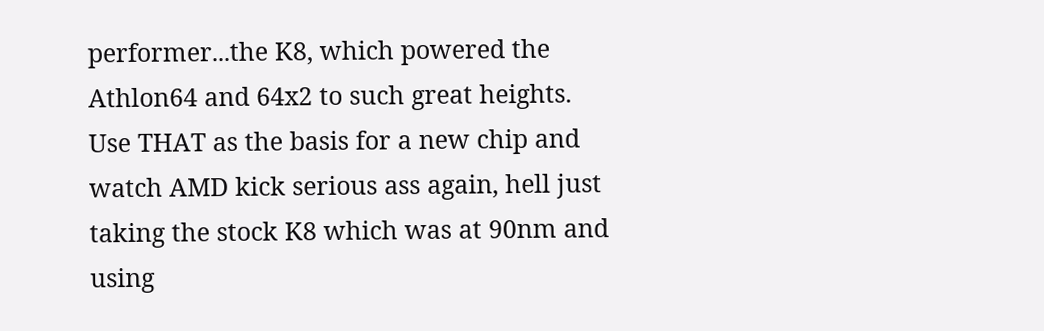performer...the K8, which powered the Athlon64 and 64x2 to such great heights. Use THAT as the basis for a new chip and watch AMD kick serious ass again, hell just taking the stock K8 which was at 90nm and using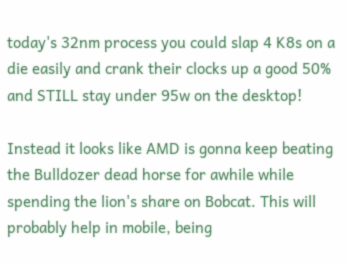today's 32nm process you could slap 4 K8s on a die easily and crank their clocks up a good 50% and STILL stay under 95w on the desktop!

Instead it looks like AMD is gonna keep beating the Bulldozer dead horse for awhile while spending the lion's share on Bobcat. This will probably help in mobile, being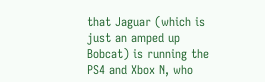that Jaguar (which is just an amped up Bobcat) is running the PS4 and Xbox N, who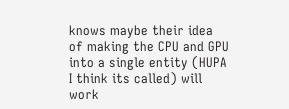knows maybe their idea of making the CPU and GPU into a single entity (HUPA I think its called) will work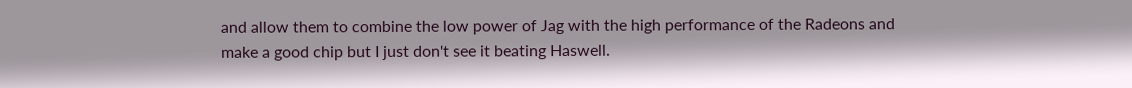and allow them to combine the low power of Jag with the high performance of the Radeons and make a good chip but I just don't see it beating Haswell.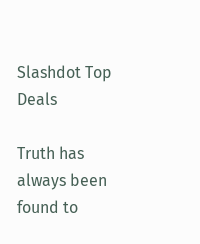Slashdot Top Deals

Truth has always been found to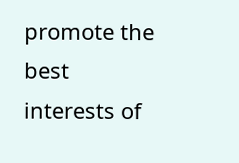promote the best interests of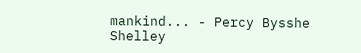mankind... - Percy Bysshe Shelley